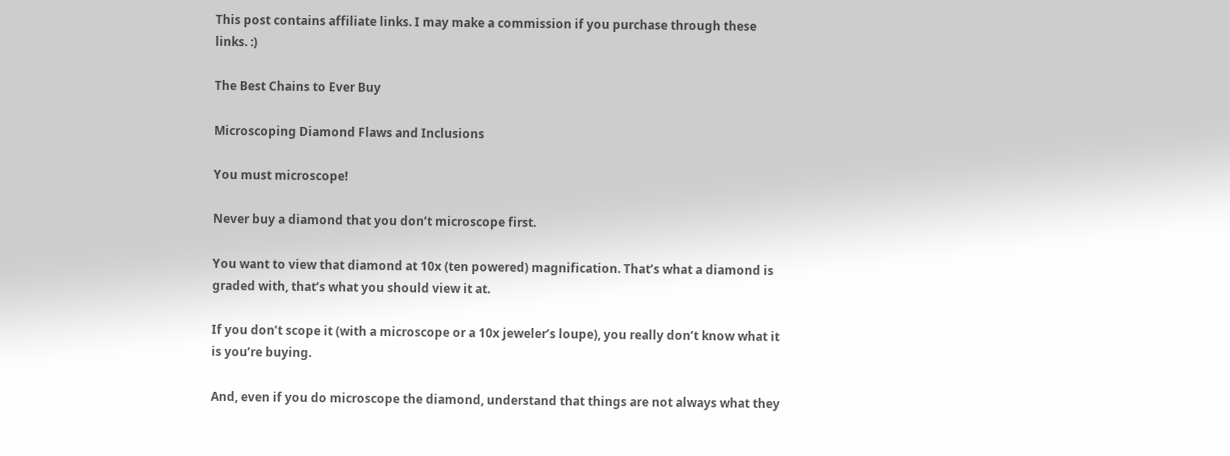This post contains affiliate links. I may make a commission if you purchase through these links. :)

The Best Chains to Ever Buy

Microscoping Diamond Flaws and Inclusions

You must microscope!

Never buy a diamond that you don’t microscope first.

You want to view that diamond at 10x (ten powered) magnification. That’s what a diamond is graded with, that’s what you should view it at.

If you don’t scope it (with a microscope or a 10x jeweler’s loupe), you really don’t know what it is you’re buying.

And, even if you do microscope the diamond, understand that things are not always what they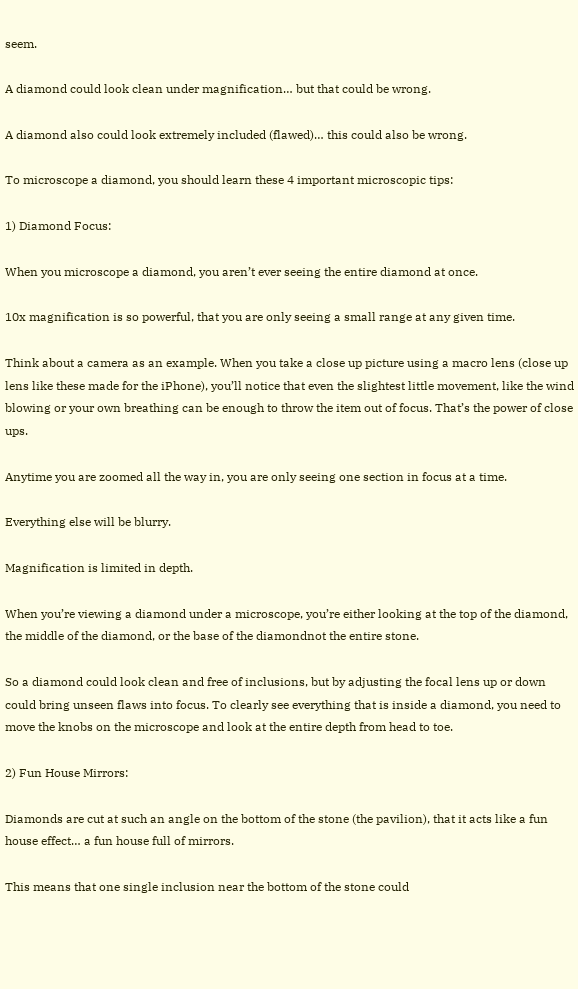seem.

A diamond could look clean under magnification… but that could be wrong.

A diamond also could look extremely included (flawed)… this could also be wrong.

To microscope a diamond, you should learn these 4 important microscopic tips:

1) Diamond Focus:

When you microscope a diamond, you aren’t ever seeing the entire diamond at once.

10x magnification is so powerful, that you are only seeing a small range at any given time.

Think about a camera as an example. When you take a close up picture using a macro lens (close up lens like these made for the iPhone), you’ll notice that even the slightest little movement, like the wind blowing or your own breathing can be enough to throw the item out of focus. That’s the power of close ups.

Anytime you are zoomed all the way in, you are only seeing one section in focus at a time.

Everything else will be blurry.

Magnification is limited in depth.

When you’re viewing a diamond under a microscope, you’re either looking at the top of the diamond, the middle of the diamond, or the base of the diamondnot the entire stone.

So a diamond could look clean and free of inclusions, but by adjusting the focal lens up or down could bring unseen flaws into focus. To clearly see everything that is inside a diamond, you need to move the knobs on the microscope and look at the entire depth from head to toe.

2) Fun House Mirrors:

Diamonds are cut at such an angle on the bottom of the stone (the pavilion), that it acts like a fun house effect… a fun house full of mirrors.

This means that one single inclusion near the bottom of the stone could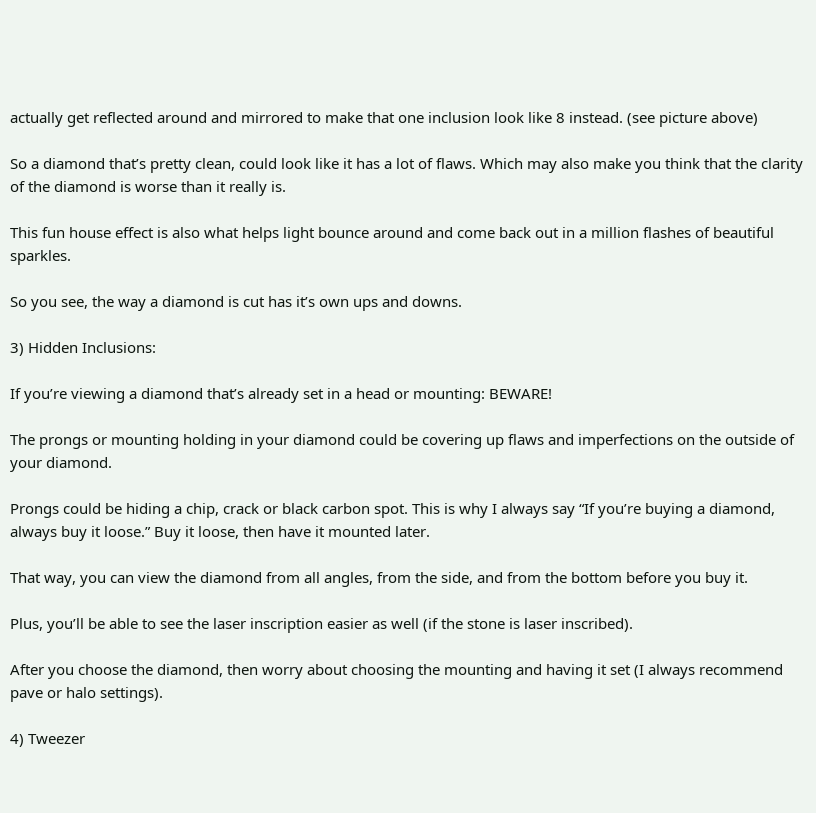actually get reflected around and mirrored to make that one inclusion look like 8 instead. (see picture above)

So a diamond that’s pretty clean, could look like it has a lot of flaws. Which may also make you think that the clarity of the diamond is worse than it really is.

This fun house effect is also what helps light bounce around and come back out in a million flashes of beautiful sparkles.

So you see, the way a diamond is cut has it’s own ups and downs.

3) Hidden Inclusions:

If you’re viewing a diamond that’s already set in a head or mounting: BEWARE!

The prongs or mounting holding in your diamond could be covering up flaws and imperfections on the outside of your diamond.

Prongs could be hiding a chip, crack or black carbon spot. This is why I always say “If you’re buying a diamond, always buy it loose.” Buy it loose, then have it mounted later.

That way, you can view the diamond from all angles, from the side, and from the bottom before you buy it.

Plus, you’ll be able to see the laser inscription easier as well (if the stone is laser inscribed).

After you choose the diamond, then worry about choosing the mounting and having it set (I always recommend pave or halo settings).

4) Tweezer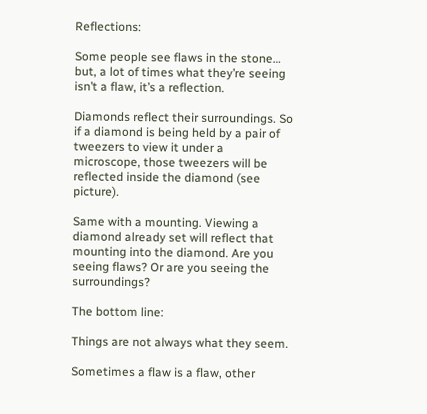Reflections:

Some people see flaws in the stone… but, a lot of times what they’re seeing isn’t a flaw, it’s a reflection.

Diamonds reflect their surroundings. So if a diamond is being held by a pair of tweezers to view it under a microscope, those tweezers will be reflected inside the diamond (see picture).

Same with a mounting. Viewing a diamond already set will reflect that mounting into the diamond. Are you seeing flaws? Or are you seeing the surroundings?

The bottom line:

Things are not always what they seem.

Sometimes a flaw is a flaw, other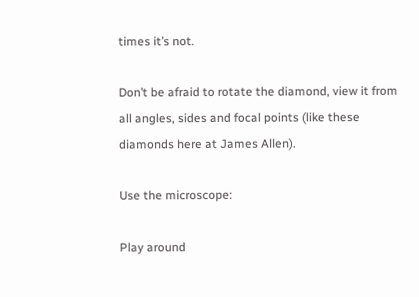times it’s not.

Don’t be afraid to rotate the diamond, view it from all angles, sides and focal points (like these diamonds here at James Allen).

Use the microscope:

Play around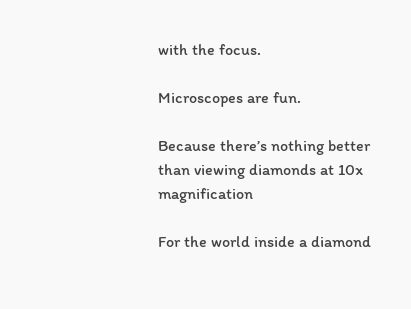with the focus.

Microscopes are fun.

Because there’s nothing better than viewing diamonds at 10x magnification

For the world inside a diamond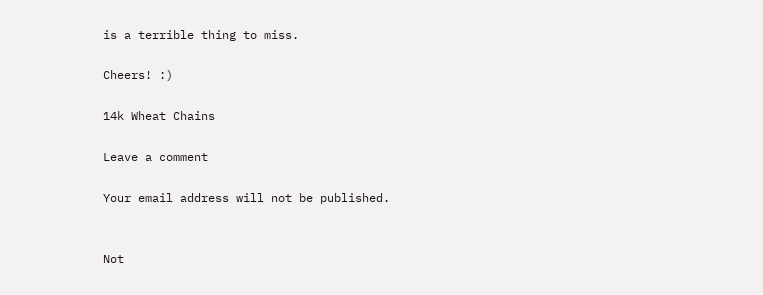is a terrible thing to miss.

Cheers! :)

14k Wheat Chains

Leave a comment

Your email address will not be published.


Not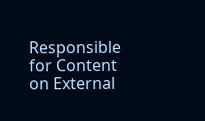Responsible for Content on External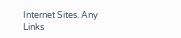Internet Sites. Any Links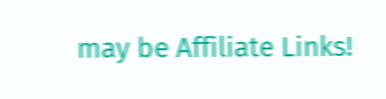may be Affiliate Links!